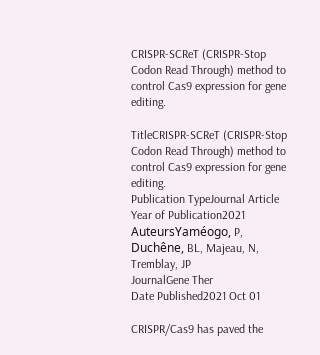CRISPR-SCReT (CRISPR-Stop Codon Read Through) method to control Cas9 expression for gene editing.

TitleCRISPR-SCReT (CRISPR-Stop Codon Read Through) method to control Cas9 expression for gene editing.
Publication TypeJournal Article
Year of Publication2021
AuteursYaméogo, P, Duchêne, BL, Majeau, N, Tremblay, JP
JournalGene Ther
Date Published2021 Oct 01

CRISPR/Cas9 has paved the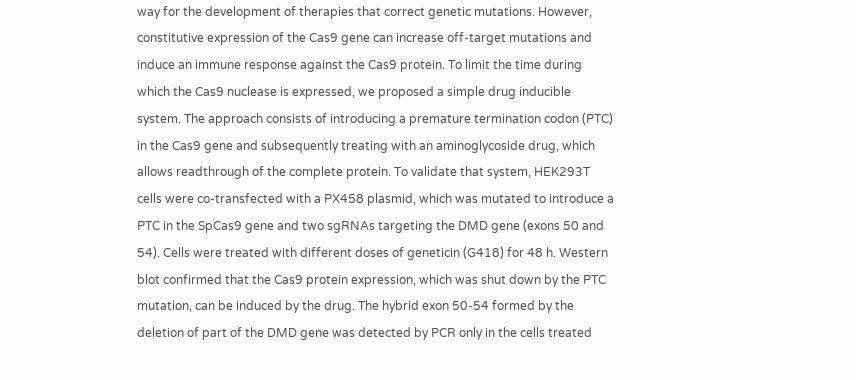way for the development of therapies that correct genetic mutations. However, constitutive expression of the Cas9 gene can increase off-target mutations and induce an immune response against the Cas9 protein. To limit the time during which the Cas9 nuclease is expressed, we proposed a simple drug inducible system. The approach consists of introducing a premature termination codon (PTC) in the Cas9 gene and subsequently treating with an aminoglycoside drug, which allows readthrough of the complete protein. To validate that system, HEK293T cells were co-transfected with a PX458 plasmid, which was mutated to introduce a PTC in the SpCas9 gene and two sgRNAs targeting the DMD gene (exons 50 and 54). Cells were treated with different doses of geneticin (G418) for 48 h. Western blot confirmed that the Cas9 protein expression, which was shut down by the PTC mutation, can be induced by the drug. The hybrid exon 50-54 formed by the deletion of part of the DMD gene was detected by PCR only in the cells treated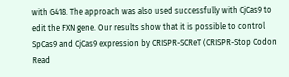with G418. The approach was also used successfully with CjCas9 to edit the FXN gene. Our results show that it is possible to control SpCas9 and CjCas9 expression by CRISPR-SCReT (CRISPR-Stop Codon Read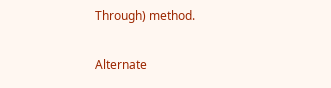Through) method.

Alternate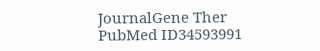JournalGene Ther
PubMed ID34593991